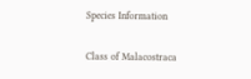Species Information

Class of Malacostraca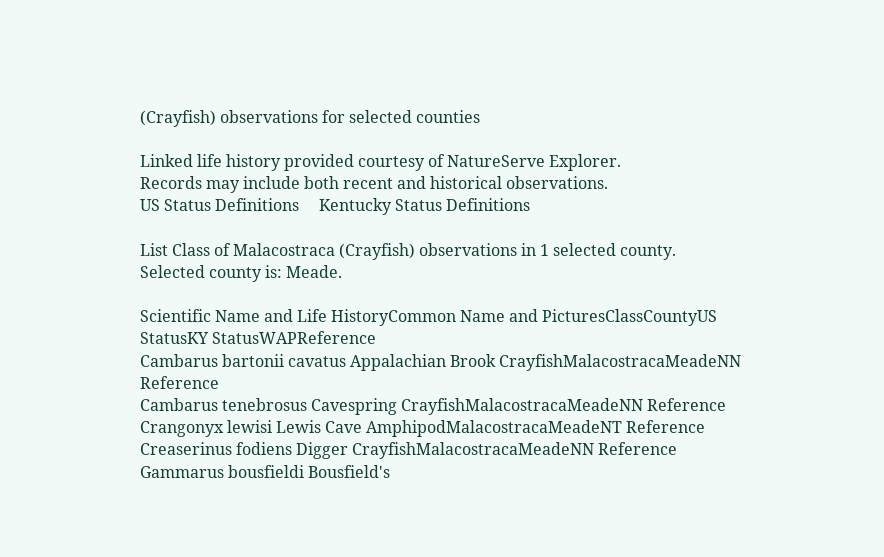(Crayfish) observations for selected counties

Linked life history provided courtesy of NatureServe Explorer.
Records may include both recent and historical observations.
US Status Definitions     Kentucky Status Definitions

List Class of Malacostraca (Crayfish) observations in 1 selected county.
Selected county is: Meade.

Scientific Name and Life HistoryCommon Name and PicturesClassCountyUS StatusKY StatusWAPReference
Cambarus bartonii cavatus Appalachian Brook CrayfishMalacostracaMeadeNN Reference
Cambarus tenebrosus Cavespring CrayfishMalacostracaMeadeNN Reference
Crangonyx lewisi Lewis Cave AmphipodMalacostracaMeadeNT Reference
Creaserinus fodiens Digger CrayfishMalacostracaMeadeNN Reference
Gammarus bousfieldi Bousfield's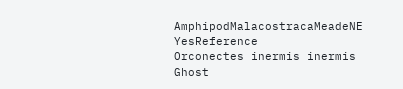AmphipodMalacostracaMeadeNE YesReference
Orconectes inermis inermis Ghost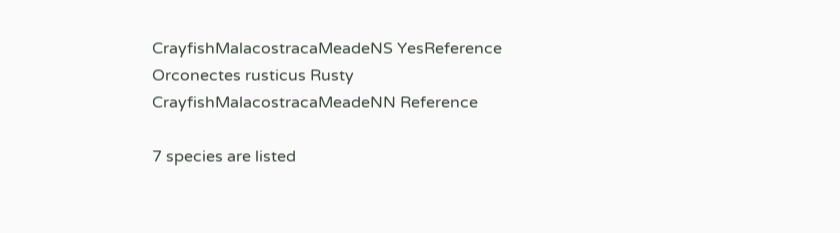CrayfishMalacostracaMeadeNS YesReference
Orconectes rusticus Rusty CrayfishMalacostracaMeadeNN Reference

7 species are listed